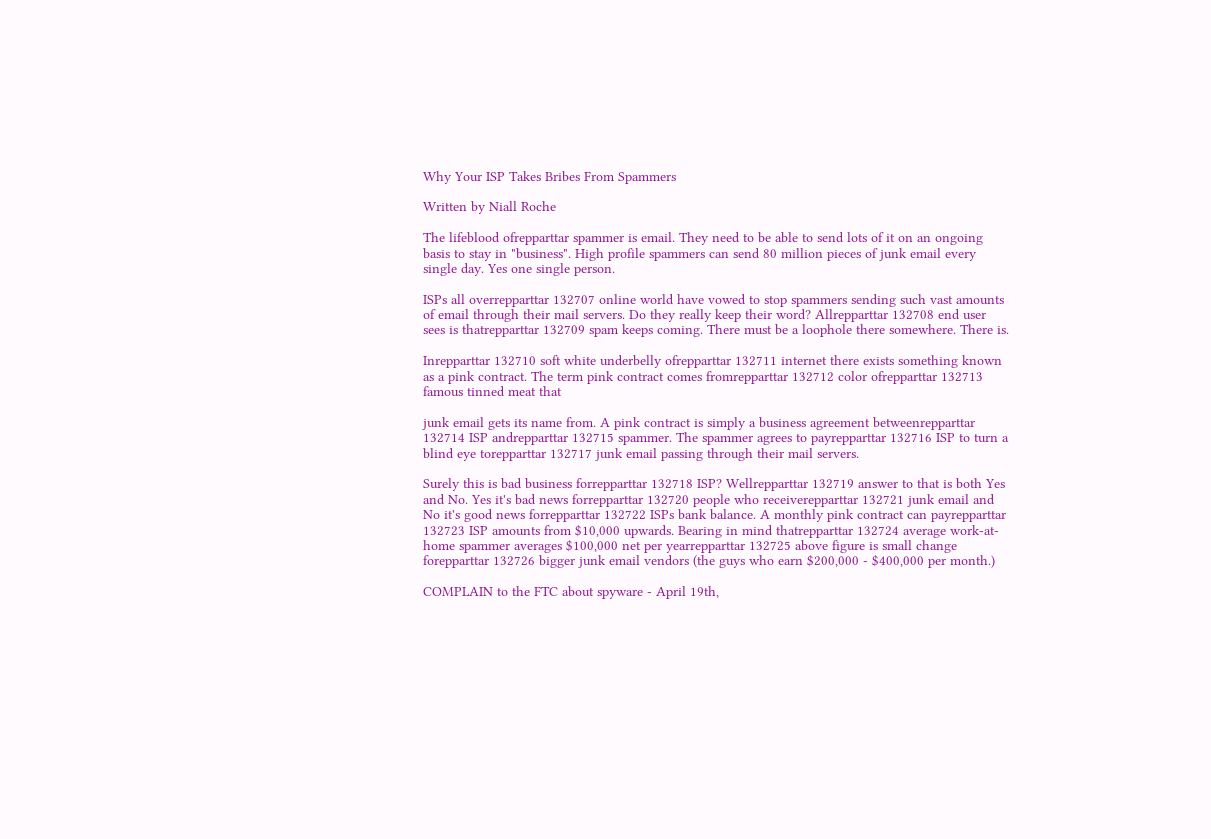Why Your ISP Takes Bribes From Spammers

Written by Niall Roche

The lifeblood ofrepparttar spammer is email. They need to be able to send lots of it on an ongoing basis to stay in "business". High profile spammers can send 80 million pieces of junk email every single day. Yes one single person.

ISPs all overrepparttar 132707 online world have vowed to stop spammers sending such vast amounts of email through their mail servers. Do they really keep their word? Allrepparttar 132708 end user sees is thatrepparttar 132709 spam keeps coming. There must be a loophole there somewhere. There is.

Inrepparttar 132710 soft white underbelly ofrepparttar 132711 internet there exists something known as a pink contract. The term pink contract comes fromrepparttar 132712 color ofrepparttar 132713 famous tinned meat that

junk email gets its name from. A pink contract is simply a business agreement betweenrepparttar 132714 ISP andrepparttar 132715 spammer. The spammer agrees to payrepparttar 132716 ISP to turn a blind eye torepparttar 132717 junk email passing through their mail servers.

Surely this is bad business forrepparttar 132718 ISP? Wellrepparttar 132719 answer to that is both Yes and No. Yes it's bad news forrepparttar 132720 people who receiverepparttar 132721 junk email and No it's good news forrepparttar 132722 ISPs bank balance. A monthly pink contract can payrepparttar 132723 ISP amounts from $10,000 upwards. Bearing in mind thatrepparttar 132724 average work-at-home spammer averages $100,000 net per yearrepparttar 132725 above figure is small change forepparttar 132726 bigger junk email vendors (the guys who earn $200,000 - $400,000 per month.)

COMPLAIN to the FTC about spyware - April 19th,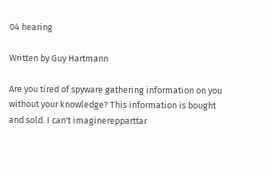04 hearing

Written by Guy Hartmann

Are you tired of spyware gathering information on you without your knowledge? This information is bought and sold. I can't imaginerepparttar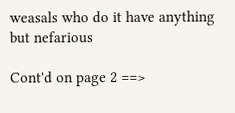weasals who do it have anything but nefarious

Cont'd on page 2 ==>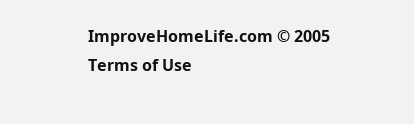ImproveHomeLife.com © 2005
Terms of Use